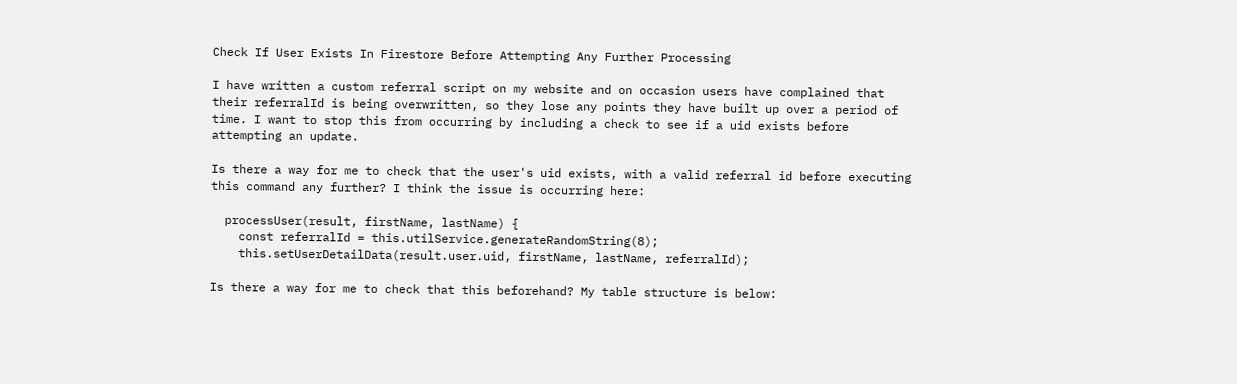Check If User Exists In Firestore Before Attempting Any Further Processing

I have written a custom referral script on my website and on occasion users have complained that their referralId is being overwritten, so they lose any points they have built up over a period of time. I want to stop this from occurring by including a check to see if a uid exists before attempting an update.

Is there a way for me to check that the user's uid exists, with a valid referral id before executing this command any further? I think the issue is occurring here:

  processUser(result, firstName, lastName) {
    const referralId = this.utilService.generateRandomString(8);
    this.setUserDetailData(result.user.uid, firstName, lastName, referralId);

Is there a way for me to check that this beforehand? My table structure is below: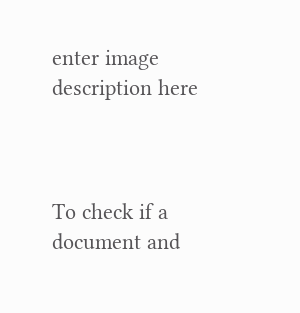enter image description here



To check if a document and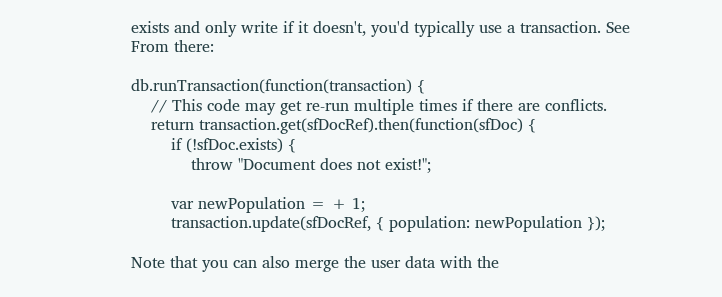exists and only write if it doesn't, you'd typically use a transaction. See From there:

db.runTransaction(function(transaction) {
    // This code may get re-run multiple times if there are conflicts.
    return transaction.get(sfDocRef).then(function(sfDoc) {
        if (!sfDoc.exists) {
            throw "Document does not exist!";

        var newPopulation = + 1;
        transaction.update(sfDocRef, { population: newPopulation });

Note that you can also merge the user data with the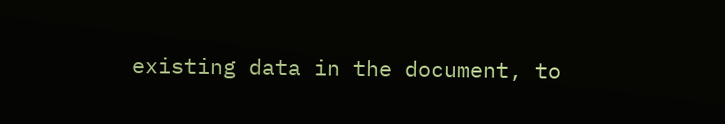existing data in the document, to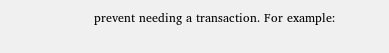prevent needing a transaction. For example: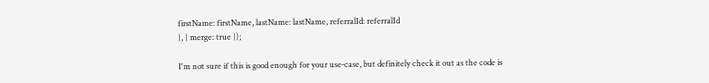firstName: firstName, lastName: lastName, referralId: referralId
}, { merge: true });

I'm not sure if this is good enough for your use-case, but definitely check it out as the code is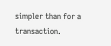simpler than for a transaction.